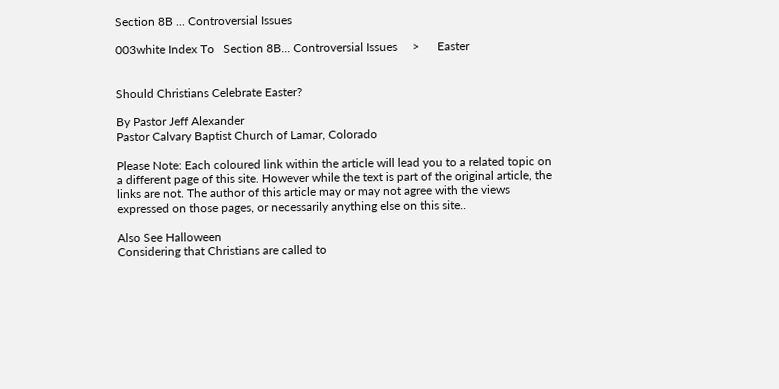Section 8B ... Controversial Issues

003white Index To   Section 8B... Controversial Issues     >      Easter


Should Christians Celebrate Easter?

By Pastor Jeff Alexander
Pastor Calvary Baptist Church of Lamar, Colorado

Please Note: Each coloured link within the article will lead you to a related topic on a different page of this site. However while the text is part of the original article, the links are not. The author of this article may or may not agree with the views expressed on those pages, or necessarily anything else on this site..

Also See Halloween
Considering that Christians are called to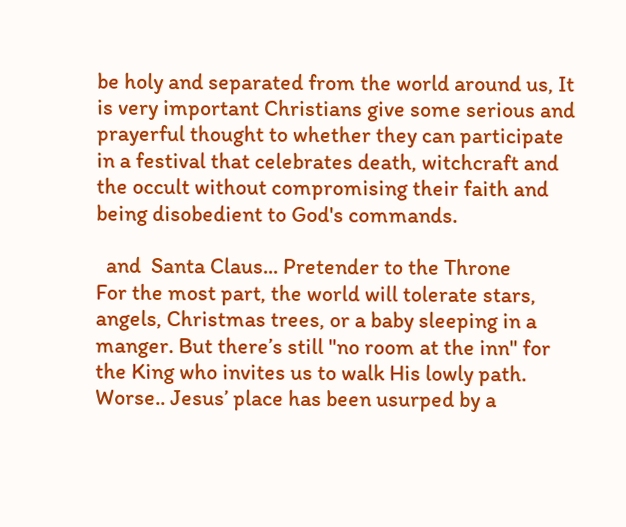be holy and separated from the world around us, It is very important Christians give some serious and prayerful thought to whether they can participate in a festival that celebrates death, witchcraft and the occult without compromising their faith and being disobedient to God's commands.

  and  Santa Claus... Pretender to the Throne
For the most part, the world will tolerate stars, angels, Christmas trees, or a baby sleeping in a manger. But there’s still "no room at the inn" for the King who invites us to walk His lowly path. Worse.. Jesus’ place has been usurped by a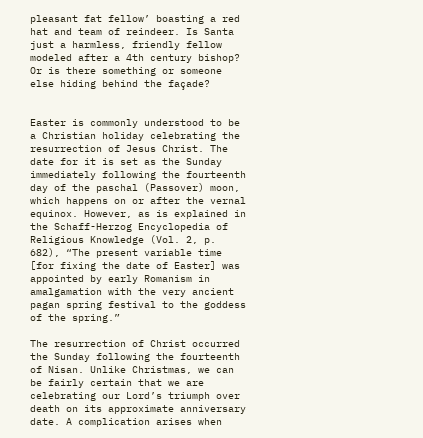pleasant fat fellow’ boasting a red hat and team of reindeer. Is Santa just a harmless, friendly fellow modeled after a 4th century bishop? Or is there something or someone else hiding behind the façade?


Easter is commonly understood to be a Christian holiday celebrating the resurrection of Jesus Christ. The date for it is set as the Sunday immediately following the fourteenth day of the paschal (Passover) moon, which happens on or after the vernal equinox. However, as is explained in the Schaff-Herzog Encyclopedia of Religious Knowledge (Vol. 2, p. 682), “The present variable time [for fixing the date of Easter] was appointed by early Romanism in amalgamation with the very ancient pagan spring festival to the goddess of the spring.”

The resurrection of Christ occurred the Sunday following the fourteenth of Nisan. Unlike Christmas, we can be fairly certain that we are celebrating our Lord’s triumph over death on its approximate anniversary date. A complication arises when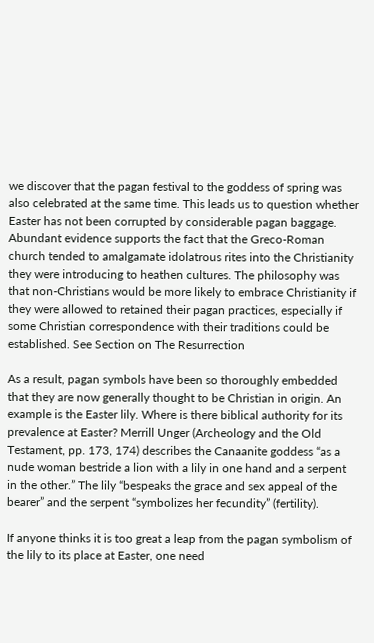we discover that the pagan festival to the goddess of spring was also celebrated at the same time. This leads us to question whether Easter has not been corrupted by considerable pagan baggage. Abundant evidence supports the fact that the Greco-Roman church tended to amalgamate idolatrous rites into the Christianity they were introducing to heathen cultures. The philosophy was that non-Christians would be more likely to embrace Christianity if they were allowed to retained their pagan practices, especially if some Christian correspondence with their traditions could be established. See Section on The Resurrection

As a result, pagan symbols have been so thoroughly embedded that they are now generally thought to be Christian in origin. An example is the Easter lily. Where is there biblical authority for its prevalence at Easter? Merrill Unger (Archeology and the Old Testament, pp. 173, 174) describes the Canaanite goddess “as a nude woman bestride a lion with a lily in one hand and a serpent in the other.” The lily “bespeaks the grace and sex appeal of the bearer” and the serpent “symbolizes her fecundity” (fertility).

If anyone thinks it is too great a leap from the pagan symbolism of the lily to its place at Easter, one need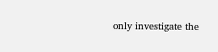only investigate the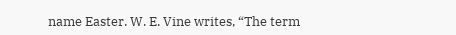name Easter. W. E. Vine writes, “The term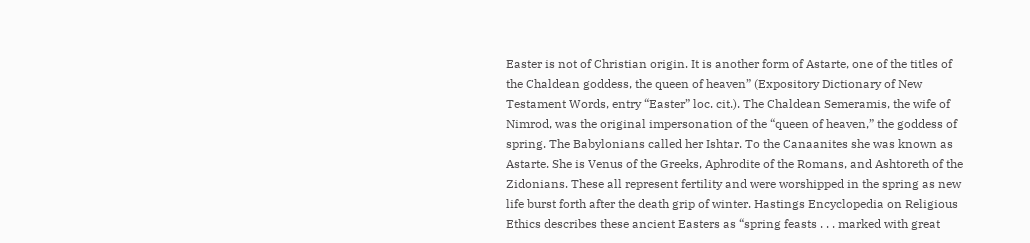Easter is not of Christian origin. It is another form of Astarte, one of the titles of the Chaldean goddess, the queen of heaven” (Expository Dictionary of New Testament Words, entry “Easter” loc. cit.). The Chaldean Semeramis, the wife of Nimrod, was the original impersonation of the “queen of heaven,” the goddess of spring. The Babylonians called her Ishtar. To the Canaanites she was known as Astarte. She is Venus of the Greeks, Aphrodite of the Romans, and Ashtoreth of the Zidonians. These all represent fertility and were worshipped in the spring as new life burst forth after the death grip of winter. Hastings Encyclopedia on Religious Ethics describes these ancient Easters as “spring feasts . . . marked with great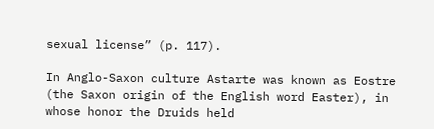sexual license” (p. 117).

In Anglo-Saxon culture Astarte was known as Eostre (the Saxon origin of the English word Easter), in whose honor the Druids held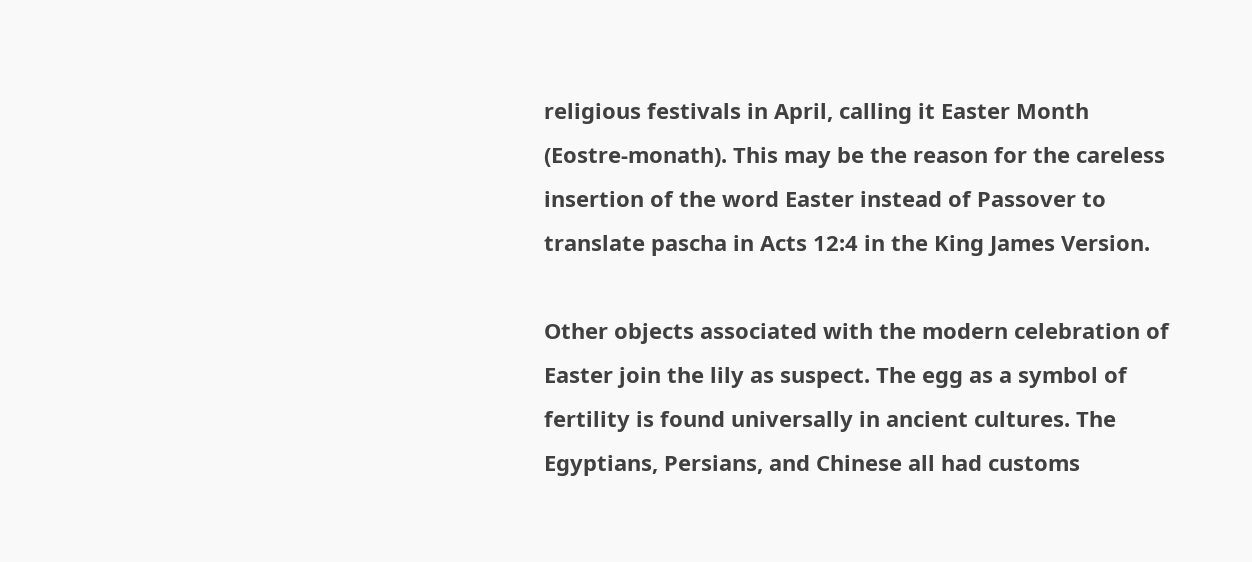religious festivals in April, calling it Easter Month (Eostre-monath). This may be the reason for the careless insertion of the word Easter instead of Passover to translate pascha in Acts 12:4 in the King James Version.

Other objects associated with the modern celebration of Easter join the lily as suspect. The egg as a symbol of fertility is found universally in ancient cultures. The Egyptians, Persians, and Chinese all had customs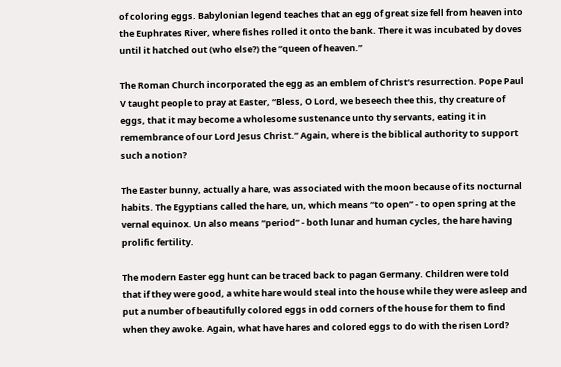of coloring eggs. Babylonian legend teaches that an egg of great size fell from heaven into the Euphrates River, where fishes rolled it onto the bank. There it was incubated by doves until it hatched out (who else?) the “queen of heaven.”

The Roman Church incorporated the egg as an emblem of Christ’s resurrection. Pope Paul V taught people to pray at Easter, “Bless, O Lord, we beseech thee this, thy creature of eggs, that it may become a wholesome sustenance unto thy servants, eating it in remembrance of our Lord Jesus Christ.” Again, where is the biblical authority to support such a notion?

The Easter bunny, actually a hare, was associated with the moon because of its nocturnal habits. The Egyptians called the hare, un, which means “to open” - to open spring at the vernal equinox. Un also means “period” - both lunar and human cycles, the hare having prolific fertility.

The modern Easter egg hunt can be traced back to pagan Germany. Children were told that if they were good, a white hare would steal into the house while they were asleep and put a number of beautifully colored eggs in odd corners of the house for them to find when they awoke. Again, what have hares and colored eggs to do with the risen Lord?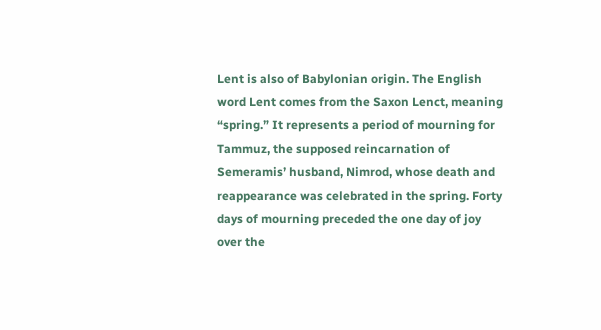Lent is also of Babylonian origin. The English word Lent comes from the Saxon Lenct, meaning “spring.” It represents a period of mourning for Tammuz, the supposed reincarnation of Semeramis’ husband, Nimrod, whose death and reappearance was celebrated in the spring. Forty days of mourning preceded the one day of joy over the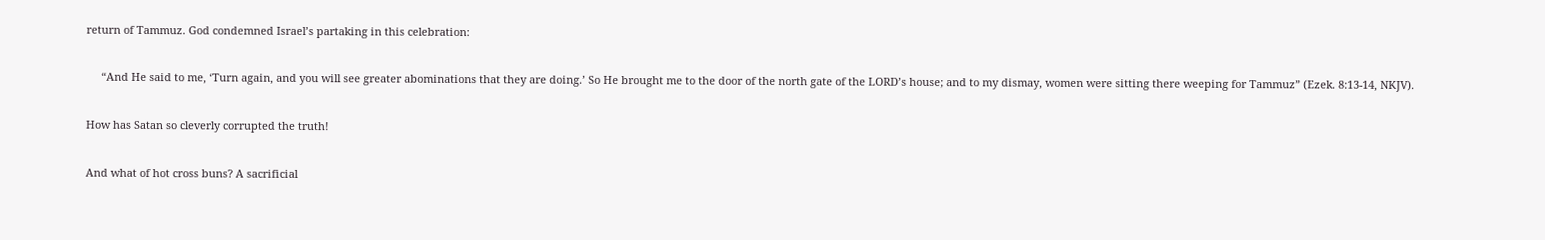return of Tammuz. God condemned Israel’s partaking in this celebration:

     “And He said to me, ‘Turn again, and you will see greater abominations that they are doing.’ So He brought me to the door of the north gate of the LORD’s house; and to my dismay, women were sitting there weeping for Tammuz” (Ezek. 8:13-14, NKJV).

How has Satan so cleverly corrupted the truth!

And what of hot cross buns? A sacrificial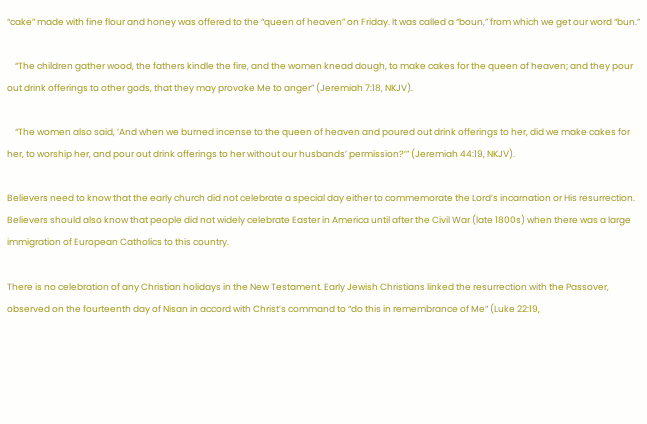“cake” made with fine flour and honey was offered to the “queen of heaven” on Friday. It was called a “boun,” from which we get our word “bun.”

    “The children gather wood, the fathers kindle the fire, and the women knead dough, to make cakes for the queen of heaven; and they pour out drink offerings to other gods, that they may provoke Me to anger” (Jeremiah 7:18, NKJV).

    “The women also said, ‘And when we burned incense to the queen of heaven and poured out drink offerings to her, did we make cakes for her, to worship her, and pour out drink offerings to her without our husbands’ permission?’” (Jeremiah 44:19, NKJV).

Believers need to know that the early church did not celebrate a special day either to commemorate the Lord’s incarnation or His resurrection. Believers should also know that people did not widely celebrate Easter in America until after the Civil War (late 1800s) when there was a large immigration of European Catholics to this country.

There is no celebration of any Christian holidays in the New Testament. Early Jewish Christians linked the resurrection with the Passover, observed on the fourteenth day of Nisan in accord with Christ’s command to “do this in remembrance of Me” (Luke 22:19,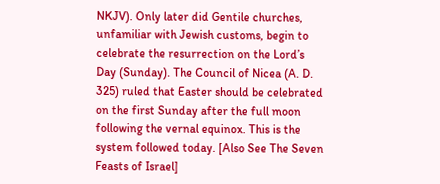NKJV). Only later did Gentile churches, unfamiliar with Jewish customs, begin to celebrate the resurrection on the Lord’s Day (Sunday). The Council of Nicea (A. D. 325) ruled that Easter should be celebrated on the first Sunday after the full moon following the vernal equinox. This is the system followed today. [Also See The Seven Feasts of Israel]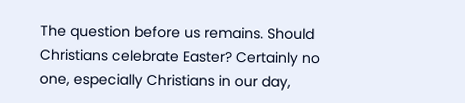The question before us remains. Should Christians celebrate Easter? Certainly no one, especially Christians in our day,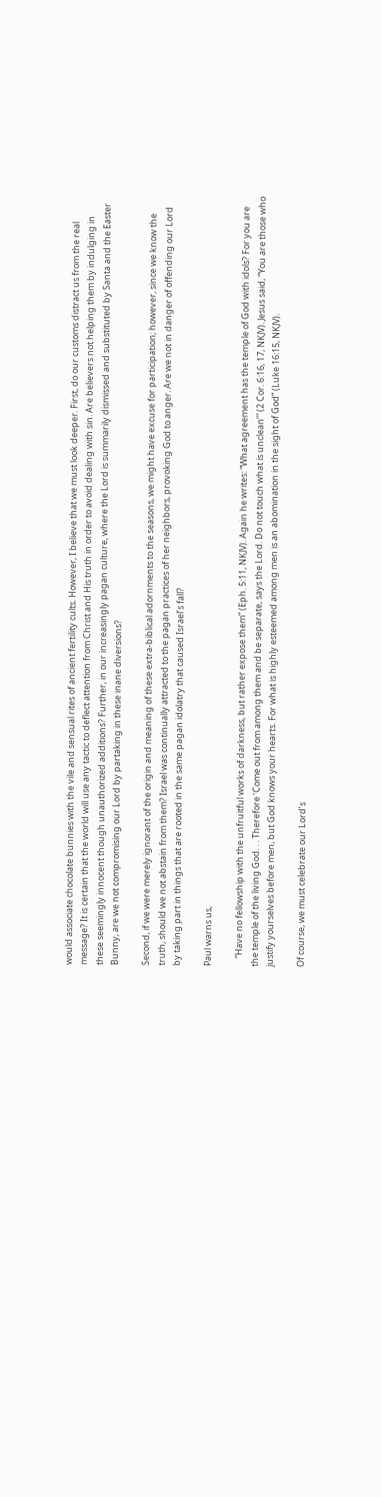would associate chocolate bunnies with the vile and sensual rites of ancient fertility cults. However, I believe that we must look deeper. First, do our customs distract us from the real message? It is certain that the world will use any tactic to deflect attention from Christ and His truth in order to avoid dealing with sin. Are believers not helping them by indulging in these seemingly innocent though unauthorized additions? Further, in our increasingly pagan culture, where the Lord is summarily dismissed and substituted by Santa and the Easter Bunny, are we not compromising our Lord by partaking in these inane diversions?

Second, if we were merely ignorant of the origin and meaning of these extra-biblical adornments to the seasons, we might have excuse for participation; however, since we know the truth, should we not abstain from them? Israel was continually attracted to the pagan practices of her neighbors, provoking God to anger. Are we not in danger of offending our Lord by taking part in things that are rooted in the same pagan idolatry that caused Israel’s fall?

Paul warns us,

    “Have no fellowship with the unfruitful works of darkness, but rather expose them” (Eph. 5:11, NKJV). Again he writes: “What agreement has the temple of God with idols? For you are the temple of the living God. . . Therefore ‘Come out from among them and be separate, says the Lord. Do not touch what is unclean’” (2 Cor. 6:16, 17, NKJV). Jesus said, “You are those who justify yourselves before men, but God knows your hearts. For what is highly esteemed among men is an abomination in the sight of God” (Luke 16:15, NKJV).

Of course, we must celebrate our Lord’s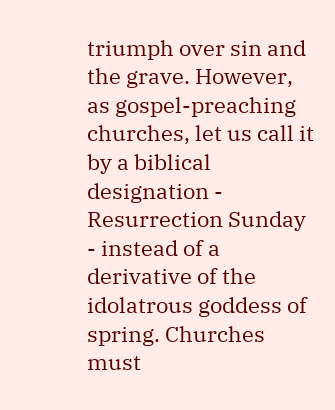triumph over sin and the grave. However, as gospel-preaching churches, let us call it by a biblical designation - Resurrection Sunday - instead of a derivative of the idolatrous goddess of spring. Churches must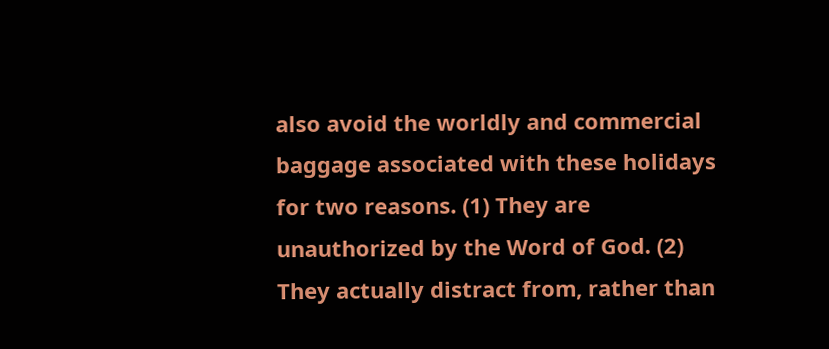also avoid the worldly and commercial baggage associated with these holidays for two reasons. (1) They are unauthorized by the Word of God. (2) They actually distract from, rather than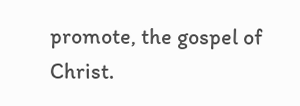promote, the gospel of Christ.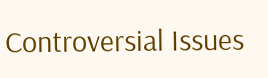Controversial Issues